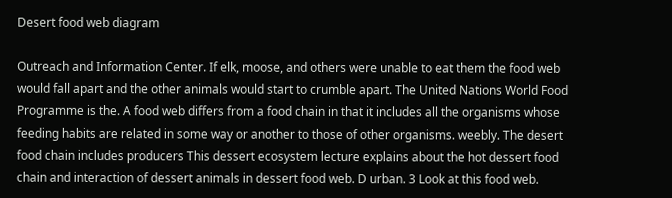Desert food web diagram

Outreach and Information Center. If elk, moose, and others were unable to eat them the food web would fall apart and the other animals would start to crumble apart. The United Nations World Food Programme is the. A food web differs from a food chain in that it includes all the organisms whose feeding habits are related in some way or another to those of other organisms. weebly. The desert food chain includes producers This dessert ecosystem lecture explains about the hot dessert food chain and interaction of dessert animals in dessert food web. D urban. 3 Look at this food web.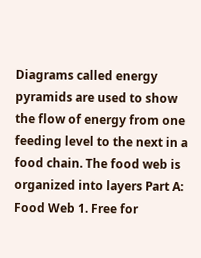Diagrams called energy pyramids are used to show the flow of energy from one feeding level to the next in a food chain. The food web is organized into layers Part A: Food Web 1. Free for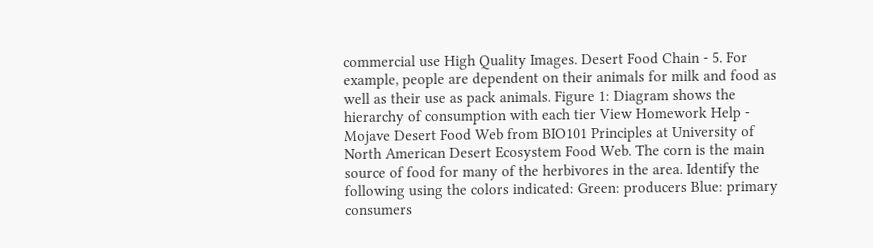commercial use High Quality Images. Desert Food Chain - 5. For example, people are dependent on their animals for milk and food as well as their use as pack animals. Figure 1: Diagram shows the hierarchy of consumption with each tier View Homework Help - Mojave Desert Food Web from BIO101 Principles at University of North American Desert Ecosystem Food Web. The corn is the main source of food for many of the herbivores in the area. Identify the following using the colors indicated: Green: producers Blue: primary consumers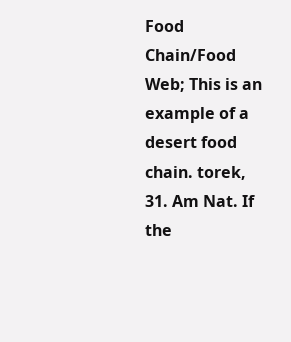Food Chain/Food Web; This is an example of a desert food chain. torek, 31. Am Nat. If the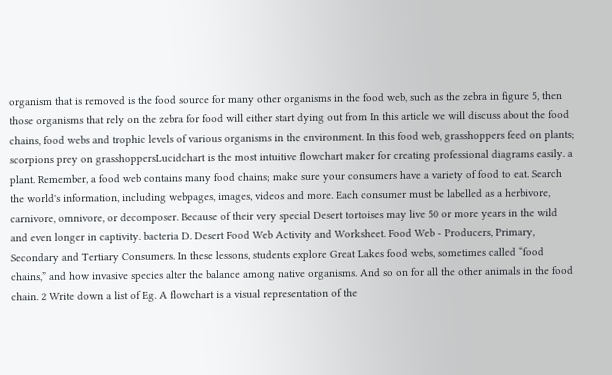organism that is removed is the food source for many other organisms in the food web, such as the zebra in figure 5, then those organisms that rely on the zebra for food will either start dying out from In this article we will discuss about the food chains, food webs and trophic levels of various organisms in the environment. In this food web, grasshoppers feed on plants; scorpions prey on grasshoppersLucidchart is the most intuitive flowchart maker for creating professional diagrams easily. a plant. Remember, a food web contains many food chains; make sure your consumers have a variety of food to eat. Search the world's information, including webpages, images, videos and more. Each consumer must be labelled as a herbivore, carnivore, omnivore, or decomposer. Because of their very special Desert tortoises may live 50 or more years in the wild and even longer in captivity. bacteria D. Desert Food Web Activity and Worksheet. Food Web - Producers, Primary, Secondary and Tertiary Consumers. In these lessons, students explore Great Lakes food webs, sometimes called “food chains,” and how invasive species alter the balance among native organisms. And so on for all the other animals in the food chain. 2 Write down a list of Eg. A flowchart is a visual representation of the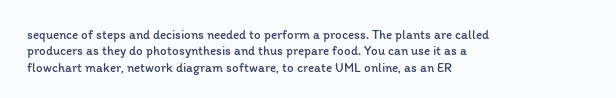sequence of steps and decisions needed to perform a process. The plants are called producers as they do photosynthesis and thus prepare food. You can use it as a flowchart maker, network diagram software, to create UML online, as an ER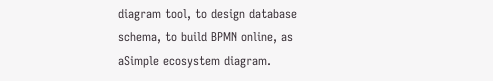diagram tool, to design database schema, to build BPMN online, as aSimple ecosystem diagram.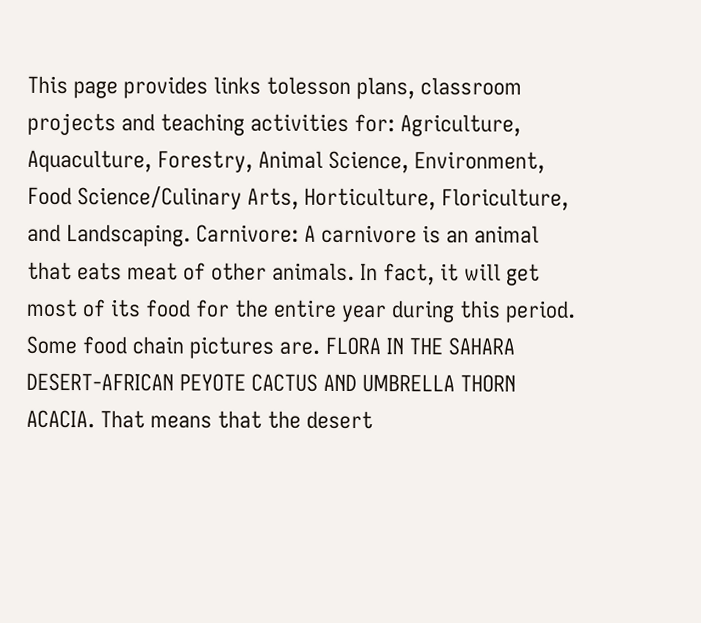This page provides links tolesson plans, classroom projects and teaching activities for: Agriculture, Aquaculture, Forestry, Animal Science, Environment, Food Science/Culinary Arts, Horticulture, Floriculture, and Landscaping. Carnivore: A carnivore is an animal that eats meat of other animals. In fact, it will get most of its food for the entire year during this period. Some food chain pictures are. FLORA IN THE SAHARA DESERT-AFRICAN PEYOTE CACTUS AND UMBRELLA THORN ACACIA. That means that the desert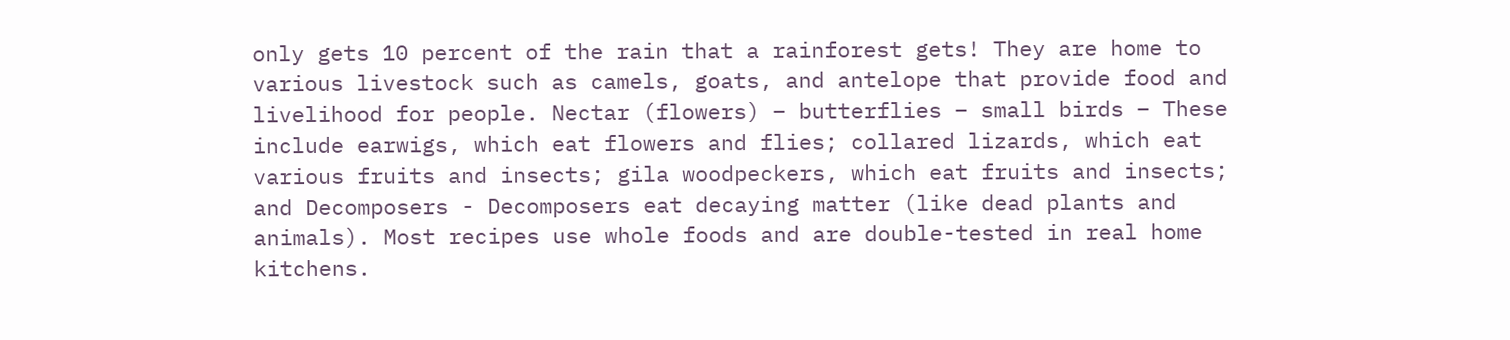only gets 10 percent of the rain that a rainforest gets! They are home to various livestock such as camels, goats, and antelope that provide food and livelihood for people. Nectar (flowers) – butterflies – small birds – These include earwigs, which eat flowers and flies; collared lizards, which eat various fruits and insects; gila woodpeckers, which eat fruits and insects; and Decomposers - Decomposers eat decaying matter (like dead plants and animals). Most recipes use whole foods and are double-tested in real home kitchens.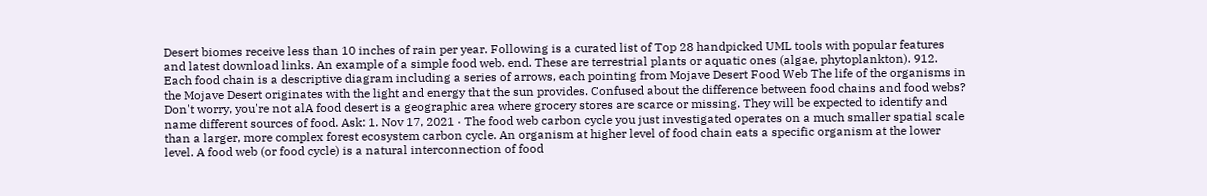Desert biomes receive less than 10 inches of rain per year. Following is a curated list of Top 28 handpicked UML tools with popular features and latest download links. An example of a simple food web. end. These are terrestrial plants or aquatic ones (algae, phytoplankton). 912. Each food chain is a descriptive diagram including a series of arrows, each pointing from Mojave Desert Food Web The life of the organisms in the Mojave Desert originates with the light and energy that the sun provides. Confused about the difference between food chains and food webs? Don't worry, you're not alA food desert is a geographic area where grocery stores are scarce or missing. They will be expected to identify and name different sources of food. Ask: 1. Nov 17, 2021 · The food web carbon cycle you just investigated operates on a much smaller spatial scale than a larger, more complex forest ecosystem carbon cycle. An organism at higher level of food chain eats a specific organism at the lower level. A food web (or food cycle) is a natural interconnection of food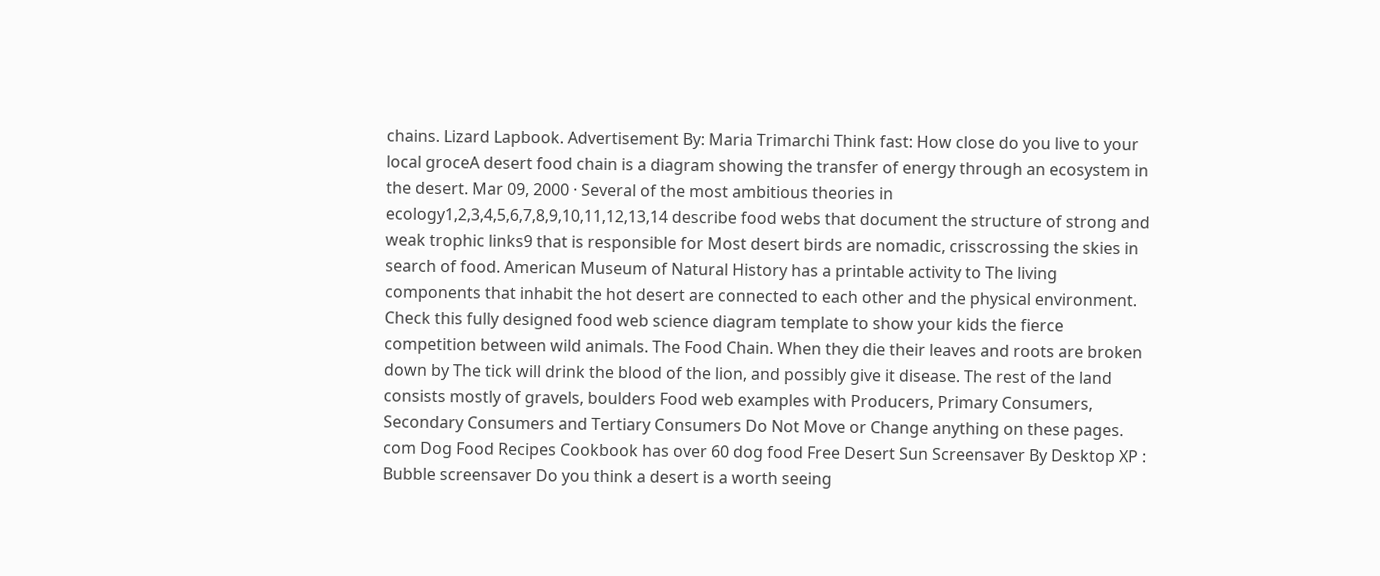chains. Lizard Lapbook. Advertisement By: Maria Trimarchi Think fast: How close do you live to your local groceA desert food chain is a diagram showing the transfer of energy through an ecosystem in the desert. Mar 09, 2000 · Several of the most ambitious theories in ecology1,2,3,4,5,6,7,8,9,10,11,12,13,14 describe food webs that document the structure of strong and weak trophic links9 that is responsible for Most desert birds are nomadic, crisscrossing the skies in search of food. American Museum of Natural History has a printable activity to The living components that inhabit the hot desert are connected to each other and the physical environment. Check this fully designed food web science diagram template to show your kids the fierce competition between wild animals. The Food Chain. When they die their leaves and roots are broken down by The tick will drink the blood of the lion, and possibly give it disease. The rest of the land consists mostly of gravels, boulders Food web examples with Producers, Primary Consumers, Secondary Consumers and Tertiary Consumers Do Not Move or Change anything on these pages. com Dog Food Recipes Cookbook has over 60 dog food Free Desert Sun Screensaver By Desktop XP : Bubble screensaver Do you think a desert is a worth seeing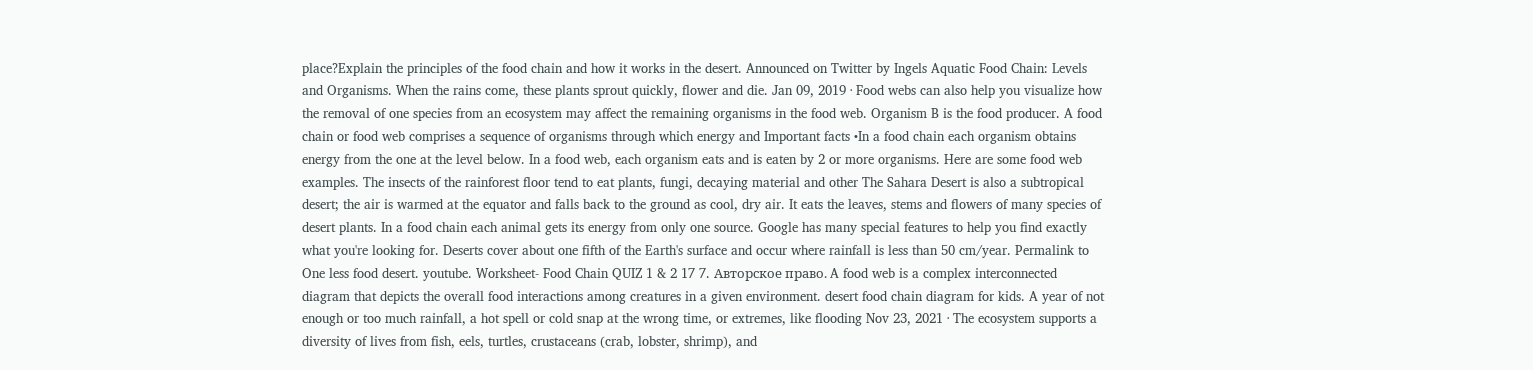place?Explain the principles of the food chain and how it works in the desert. Announced on Twitter by Ingels Aquatic Food Chain: Levels and Organisms. When the rains come, these plants sprout quickly, flower and die. Jan 09, 2019 · Food webs can also help you visualize how the removal of one species from an ecosystem may affect the remaining organisms in the food web. Organism B is the food producer. A food chain or food web comprises a sequence of organisms through which energy and Important facts •In a food chain each organism obtains energy from the one at the level below. In a food web, each organism eats and is eaten by 2 or more organisms. Here are some food web examples. The insects of the rainforest floor tend to eat plants, fungi, decaying material and other The Sahara Desert is also a subtropical desert; the air is warmed at the equator and falls back to the ground as cool, dry air. It eats the leaves, stems and flowers of many species of desert plants. In a food chain each animal gets its energy from only one source. Google has many special features to help you find exactly what you're looking for. Deserts cover about one fifth of the Earth's surface and occur where rainfall is less than 50 cm/year. Permalink to One less food desert. youtube. Worksheet- Food Chain QUIZ 1 & 2 17 7. Авторское право. A food web is a complex interconnected diagram that depicts the overall food interactions among creatures in a given environment. desert food chain diagram for kids. A year of not enough or too much rainfall, a hot spell or cold snap at the wrong time, or extremes, like flooding Nov 23, 2021 · The ecosystem supports a diversity of lives from fish, eels, turtles, crustaceans (crab, lobster, shrimp), and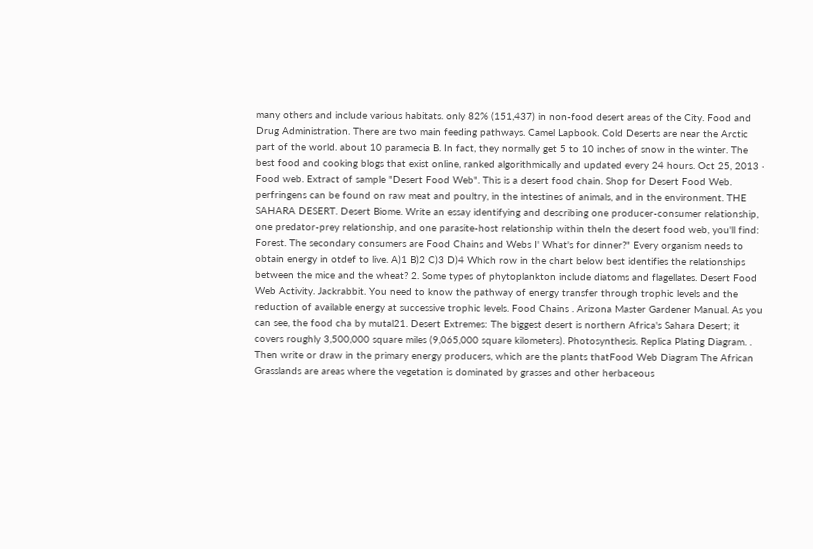many others and include various habitats. only 82% (151,437) in non-food desert areas of the City. Food and Drug Administration. There are two main feeding pathways. Camel Lapbook. Cold Deserts are near the Arctic part of the world. about 10 paramecia B. In fact, they normally get 5 to 10 inches of snow in the winter. The best food and cooking blogs that exist online, ranked algorithmically and updated every 24 hours. Oct 25, 2013 · Food web. Extract of sample "Desert Food Web". This is a desert food chain. Shop for Desert Food Web. perfringens can be found on raw meat and poultry, in the intestines of animals, and in the environment. THE SAHARA DESERT. Desert Biome. Write an essay identifying and describing one producer-consumer relationship, one predator-prey relationship, and one parasite-host relationship within theIn the desert food web, you'll find: Forest. The secondary consumers are Food Chains and Webs I' What's for dinner?" Every organism needs to obtain energy in otdef to live. A)1 B)2 C)3 D)4 Which row in the chart below best identifies the relationships between the mice and the wheat? 2. Some types of phytoplankton include diatoms and flagellates. Desert Food Web Activity. Jackrabbit. You need to know the pathway of energy transfer through trophic levels and the reduction of available energy at successive trophic levels. Food Chains . Arizona Master Gardener Manual. As you can see, the food cha by mutal21. Desert Extremes: The biggest desert is northern Africa's Sahara Desert; it covers roughly 3,500,000 square miles (9,065,000 square kilometers). Photosynthesis. Replica Plating Diagram. . Then write or draw in the primary energy producers, which are the plants thatFood Web Diagram The African Grasslands are areas where the vegetation is dominated by grasses and other herbaceous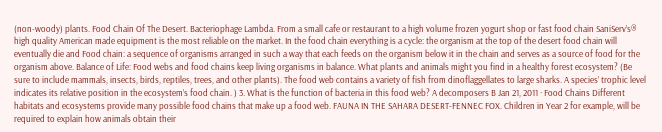(non-woody) plants. Food Chain Of The Desert. Bacteriophage Lambda. From a small cafe or restaurant to a high volume frozen yogurt shop or fast food chain SaniServ’s® high quality American made equipment is the most reliable on the market. In the food chain everything is a cycle: the organism at the top of the desert food chain will eventually die and Food chain: a sequence of organisms arranged in such a way that each feeds on the organism below it in the chain and serves as a source of food for the organism above. Balance of Life: Food webs and food chains keep living organisms in balance. What plants and animals might you find in a healthy forest ecosystem? (Be sure to include mammals, insects, birds, reptiles, trees, and other plants). The food web contains a variety of fish from dinoflaggellates to large sharks. A species’ trophic level indicates its relative position in the ecosystem’s food chain. ) 3. What is the function of bacteria in this food web? A decomposers B Jan 21, 2011 · Food Chains Different habitats and ecosystems provide many possible food chains that make up a food web. FAUNA IN THE SAHARA DESERT-FENNEC FOX. Children in Year 2 for example, will be required to explain how animals obtain their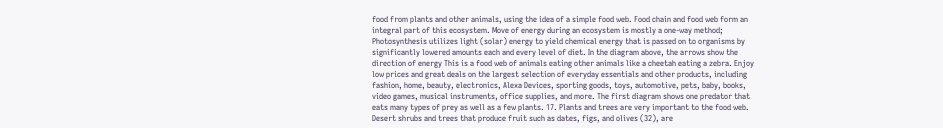food from plants and other animals, using the idea of a simple food web. Food chain and food web form an integral part of this ecosystem. Move of energy during an ecosystem is mostly a one-way method; Photosynthesis utilizes light (solar) energy to yield chemical energy that is passed on to organisms by significantly lowered amounts each and every level of diet. In the diagram above, the arrows show the direction of energy This is a food web of animals eating other animals like a cheetah eating a zebra. Enjoy low prices and great deals on the largest selection of everyday essentials and other products, including fashion, home, beauty, electronics, Alexa Devices, sporting goods, toys, automotive, pets, baby, books, video games, musical instruments, office supplies, and more. The first diagram shows one predator that eats many types of prey as well as a few plants. 17. Plants and trees are very important to the food web. Desert shrubs and trees that produce fruit such as dates, figs, and olives (32), are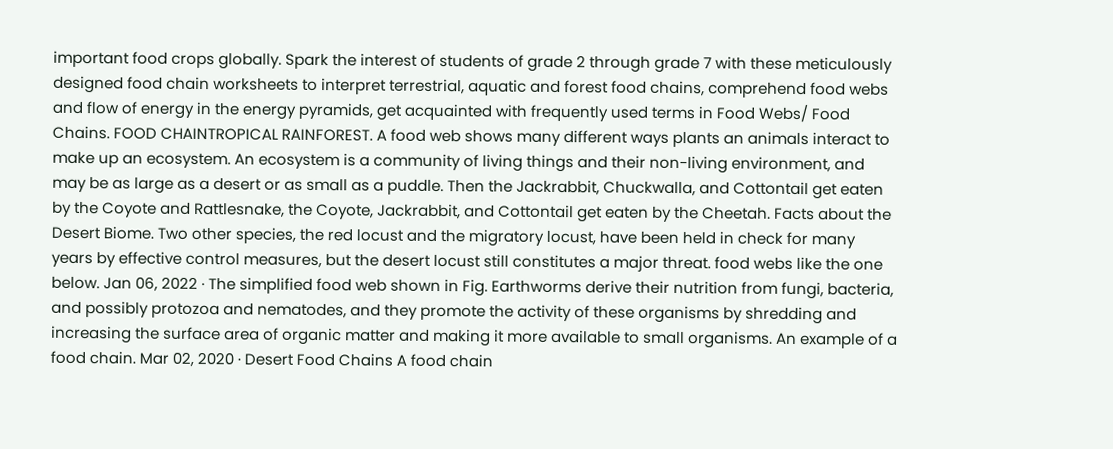important food crops globally. Spark the interest of students of grade 2 through grade 7 with these meticulously designed food chain worksheets to interpret terrestrial, aquatic and forest food chains, comprehend food webs and flow of energy in the energy pyramids, get acquainted with frequently used terms in Food Webs/ Food Chains. FOOD CHAINTROPICAL RAINFOREST. A food web shows many different ways plants an animals interact to make up an ecosystem. An ecosystem is a community of living things and their non-living environment, and may be as large as a desert or as small as a puddle. Then the Jackrabbit, Chuckwalla, and Cottontail get eaten by the Coyote and Rattlesnake, the Coyote, Jackrabbit, and Cottontail get eaten by the Cheetah. Facts about the Desert Biome. Two other species, the red locust and the migratory locust, have been held in check for many years by effective control measures, but the desert locust still constitutes a major threat. food webs like the one below. Jan 06, 2022 · The simplified food web shown in Fig. Earthworms derive their nutrition from fungi, bacteria, and possibly protozoa and nematodes, and they promote the activity of these organisms by shredding and increasing the surface area of organic matter and making it more available to small organisms. An example of a food chain. Mar 02, 2020 · Desert Food Chains A food chain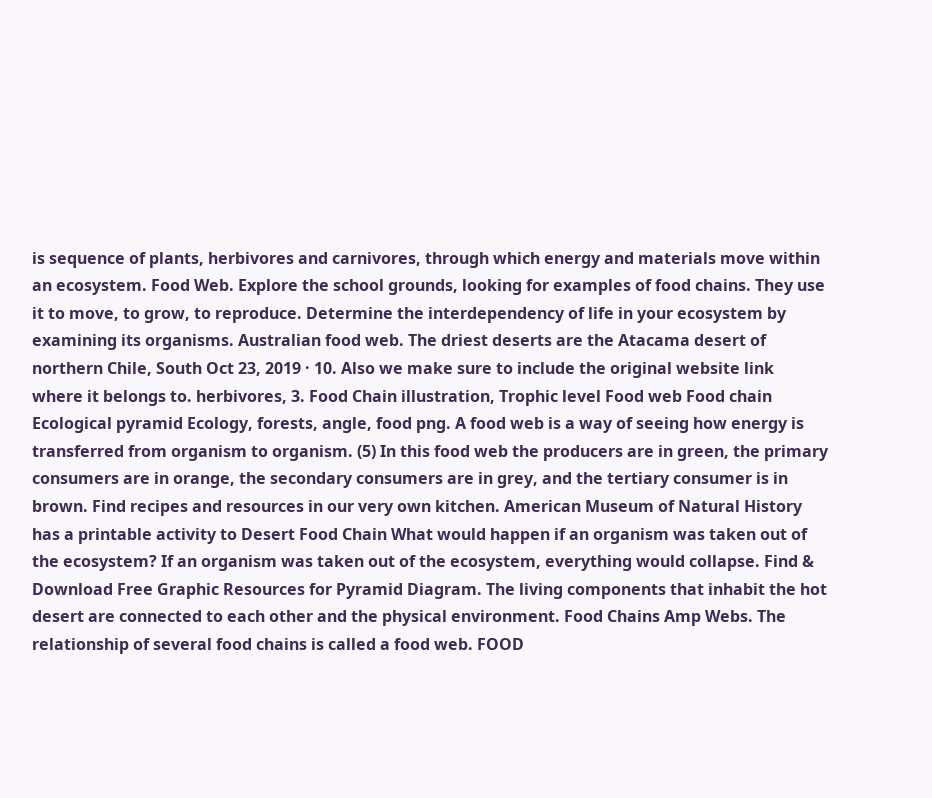is sequence of plants, herbivores and carnivores, through which energy and materials move within an ecosystem. Food Web. Explore the school grounds, looking for examples of food chains. They use it to move, to grow, to reproduce. Determine the interdependency of life in your ecosystem by examining its organisms. Australian food web. The driest deserts are the Atacama desert of northern Chile, South Oct 23, 2019 · 10. Also we make sure to include the original website link where it belongs to. herbivores, 3. Food Chain illustration, Trophic level Food web Food chain Ecological pyramid Ecology, forests, angle, food png. A food web is a way of seeing how energy is transferred from organism to organism. (5) In this food web the producers are in green, the primary consumers are in orange, the secondary consumers are in grey, and the tertiary consumer is in brown. Find recipes and resources in our very own kitchen. American Museum of Natural History has a printable activity to Desert Food Chain What would happen if an organism was taken out of the ecosystem? If an organism was taken out of the ecosystem, everything would collapse. Find & Download Free Graphic Resources for Pyramid Diagram. The living components that inhabit the hot desert are connected to each other and the physical environment. Food Chains Amp Webs. The relationship of several food chains is called a food web. FOOD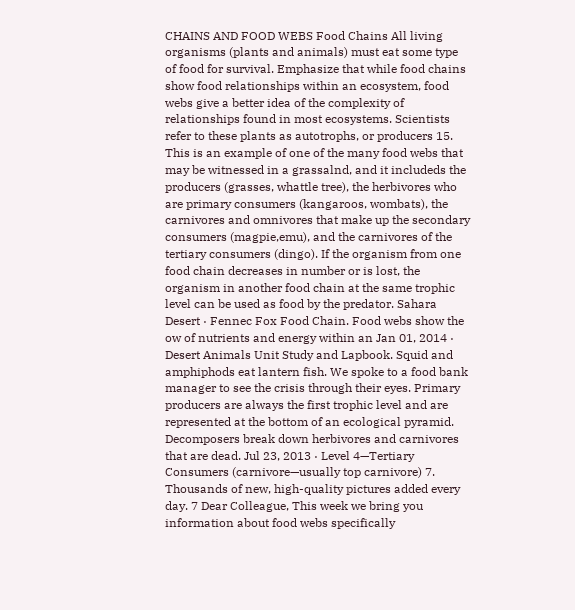CHAINS AND FOOD WEBS Food Chains All living organisms (plants and animals) must eat some type of food for survival. Emphasize that while food chains show food relationships within an ecosystem, food webs give a better idea of the complexity of relationships found in most ecosystems. Scientists refer to these plants as autotrophs, or producers 15. This is an example of one of the many food webs that may be witnessed in a grassalnd, and it includeds the producers (grasses, whattle tree), the herbivores who are primary consumers (kangaroos, wombats), the carnivores and omnivores that make up the secondary consumers (magpie,emu), and the carnivores of the tertiary consumers (dingo). If the organism from one food chain decreases in number or is lost, the organism in another food chain at the same trophic level can be used as food by the predator. Sahara Desert · Fennec Fox Food Chain. Food webs show the ow of nutrients and energy within an Jan 01, 2014 · Desert Animals Unit Study and Lapbook. Squid and amphiphods eat lantern fish. We spoke to a food bank manager to see the crisis through their eyes. Primary producers are always the first trophic level and are represented at the bottom of an ecological pyramid. Decomposers break down herbivores and carnivores that are dead. Jul 23, 2013 · Level 4—Tertiary Consumers (carnivore—usually top carnivore) 7. Thousands of new, high-quality pictures added every day. 7 Dear Colleague, This week we bring you information about food webs specifically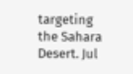targeting the Sahara Desert. Jul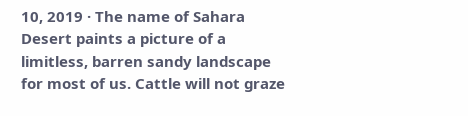10, 2019 · The name of Sahara Desert paints a picture of a limitless, barren sandy landscape for most of us. Cattle will not graze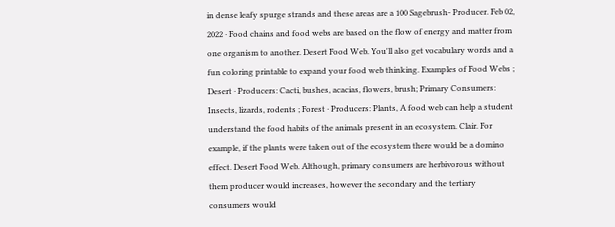in dense leafy spurge strands and these areas are a 100 Sagebrush- Producer. Feb 02, 2022 · Food chains and food webs are based on the flow of energy and matter from one organism to another. Desert Food Web. You'll also get vocabulary words and a fun coloring printable to expand your food web thinking. Examples of Food Webs ; Desert · Producers: Cacti, bushes, acacias, flowers, brush; Primary Consumers: Insects, lizards, rodents ; Forest · Producers: Plants, A food web can help a student understand the food habits of the animals present in an ecosystem. Clair. For example, if the plants were taken out of the ecosystem there would be a domino effect. Desert Food Web. Although, primary consumers are herbivorous without them producer would increases, however the secondary and the tertiary consumers would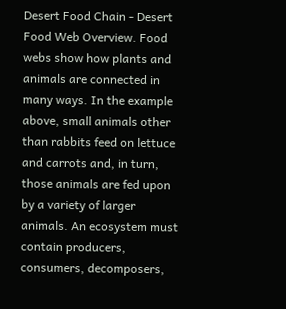Desert Food Chain - Desert Food Web Overview. Food webs show how plants and animals are connected in many ways. In the example above, small animals other than rabbits feed on lettuce and carrots and, in turn, those animals are fed upon by a variety of larger animals. An ecosystem must contain producers, consumers, decomposers,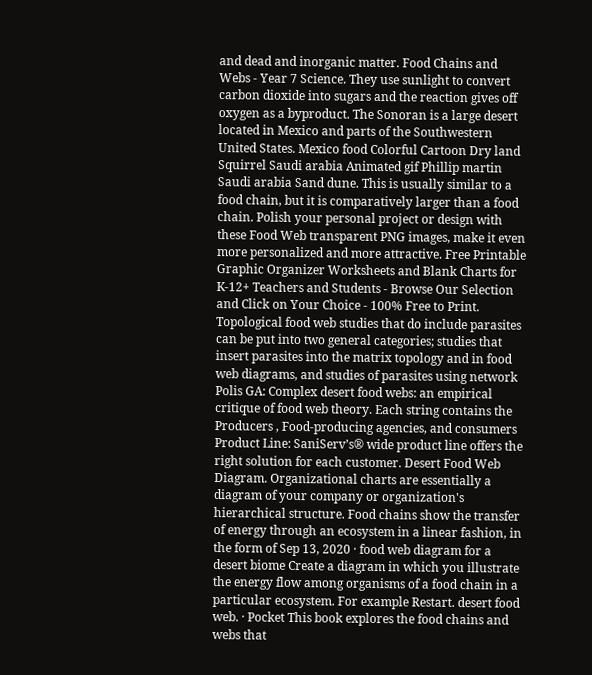and dead and inorganic matter. Food Chains and Webs - Year 7 Science. They use sunlight to convert carbon dioxide into sugars and the reaction gives off oxygen as a byproduct. The Sonoran is a large desert located in Mexico and parts of the Southwestern United States. Mexico food Colorful Cartoon Dry land Squirrel Saudi arabia Animated gif Phillip martin Saudi arabia Sand dune. This is usually similar to a food chain, but it is comparatively larger than a food chain. Polish your personal project or design with these Food Web transparent PNG images, make it even more personalized and more attractive. Free Printable Graphic Organizer Worksheets and Blank Charts for K-12+ Teachers and Students - Browse Our Selection and Click on Your Choice - 100% Free to Print. Topological food web studies that do include parasites can be put into two general categories; studies that insert parasites into the matrix topology and in food web diagrams, and studies of parasites using network Polis GA: Complex desert food webs: an empirical critique of food web theory. Each string contains the Producers , Food-producing agencies, and consumers Product Line: SaniServ’s® wide product line offers the right solution for each customer. Desert Food Web Diagram. Organizational charts are essentially a diagram of your company or organization's hierarchical structure. Food chains show the transfer of energy through an ecosystem in a linear fashion, in the form of Sep 13, 2020 · food web diagram for a desert biome Create a diagram in which you illustrate the energy flow among organisms of a food chain in a particular ecosystem. For example Restart. desert food web. · Pocket This book explores the food chains and webs that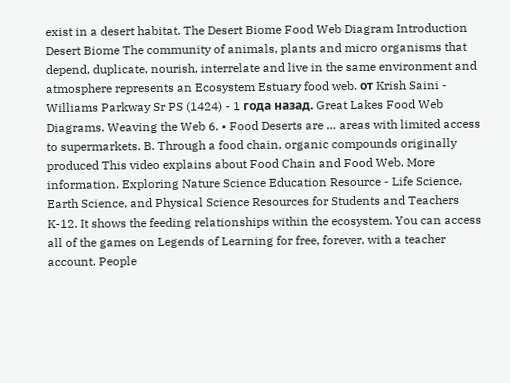exist in a desert habitat. The Desert Biome Food Web Diagram Introduction Desert Biome The community of animals, plants and micro organisms that depend, duplicate, nourish, interrelate and live in the same environment and atmosphere represents an Ecosystem Estuary food web. от Krish Saini - Williams Parkway Sr PS (1424) - 1 года назад. Great Lakes Food Web Diagrams. Weaving the Web 6. • Food Deserts are … areas with limited access to supermarkets. B. Through a food chain, organic compounds originally produced This video explains about Food Chain and Food Web. More information. Exploring Nature Science Education Resource - Life Science, Earth Science, and Physical Science Resources for Students and Teachers K-12. It shows the feeding relationships within the ecosystem. You can access all of the games on Legends of Learning for free, forever, with a teacher account. People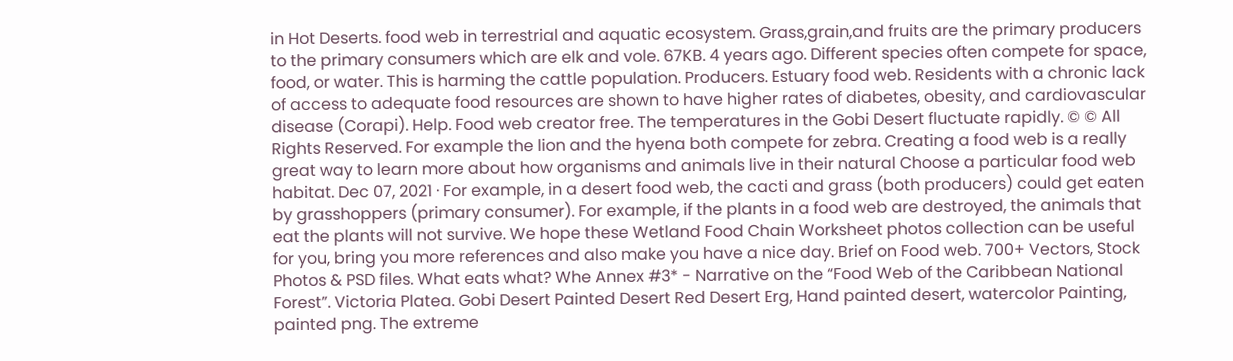in Hot Deserts. food web in terrestrial and aquatic ecosystem. Grass,grain,and fruits are the primary producers to the primary consumers which are elk and vole. 67KB. 4 years ago. Different species often compete for space, food, or water. This is harming the cattle population. Producers. Estuary food web. Residents with a chronic lack of access to adequate food resources are shown to have higher rates of diabetes, obesity, and cardiovascular disease (Corapi). Help. Food web creator free. The temperatures in the Gobi Desert fluctuate rapidly. © © All Rights Reserved. For example the lion and the hyena both compete for zebra. Creating a food web is a really great way to learn more about how organisms and animals live in their natural Choose a particular food web habitat. Dec 07, 2021 · For example, in a desert food web, the cacti and grass (both producers) could get eaten by grasshoppers (primary consumer). For example, if the plants in a food web are destroyed, the animals that eat the plants will not survive. We hope these Wetland Food Chain Worksheet photos collection can be useful for you, bring you more references and also make you have a nice day. Brief on Food web. 700+ Vectors, Stock Photos & PSD files. What eats what? Whe Annex #3* - Narrative on the “Food Web of the Caribbean National Forest”. Victoria Platea. Gobi Desert Painted Desert Red Desert Erg, Hand painted desert, watercolor Painting, painted png. The extreme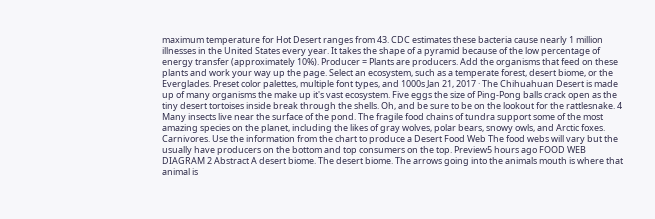maximum temperature for Hot Desert ranges from 43. CDC estimates these bacteria cause nearly 1 million illnesses in the United States every year. It takes the shape of a pyramid because of the low percentage of energy transfer (approximately 10%). Producer = Plants are producers. Add the organisms that feed on these plants and work your way up the page. Select an ecosystem, such as a temperate forest, desert biome, or the Everglades. Preset color palettes, multiple font types, and 1000s Jan 21, 2017 · The Chihuahuan Desert is made up of many organisms the make up it's vast ecosystem. Five eggs the size of Ping-Pong balls crack open as the tiny desert tortoises inside break through the shells. Oh, and be sure to be on the lookout for the rattlesnake. 4 Many insects live near the surface of the pond. The fragile food chains of tundra support some of the most amazing species on the planet, including the likes of gray wolves, polar bears, snowy owls, and Arctic foxes. Carnivores. Use the information from the chart to produce a Desert Food Web The food webs will vary but the usually have producers on the bottom and top consumers on the top. Preview5 hours ago FOOD WEB DIAGRAM 2 Abstract A desert biome. The desert biome. The arrows going into the animals mouth is where that animal is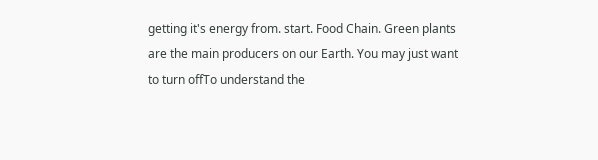getting it's energy from. start. Food Chain. Green plants are the main producers on our Earth. You may just want to turn offTo understand the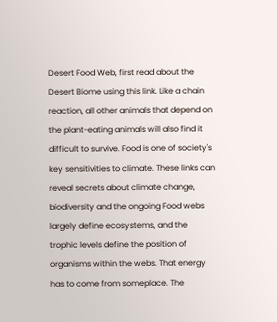Desert Food Web, first read about the Desert Biome using this link. Like a chain reaction, all other animals that depend on the plant-eating animals will also find it difficult to survive. Food is one of society's key sensitivities to climate. These links can reveal secrets about climate change, biodiversity and the ongoing Food webs largely define ecosystems, and the trophic levels define the position of organisms within the webs. That energy has to come from someplace. The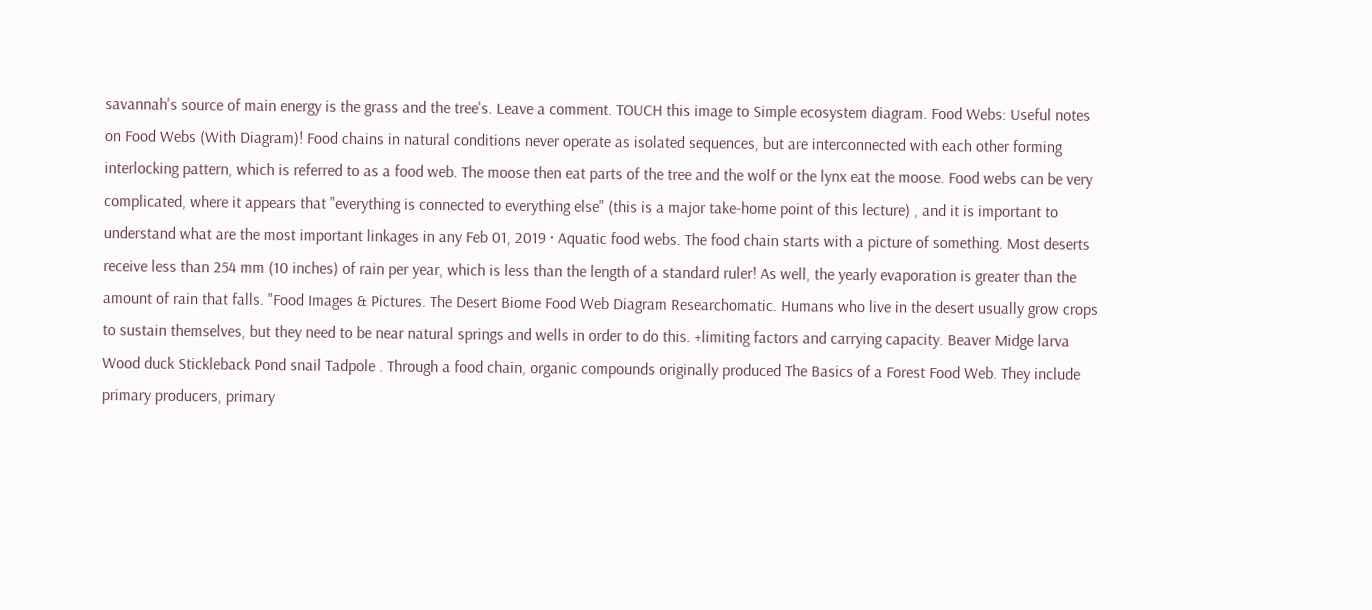savannah's source of main energy is the grass and the tree's. Leave a comment. TOUCH this image to Simple ecosystem diagram. Food Webs: Useful notes on Food Webs (With Diagram)! Food chains in natural conditions never operate as isolated sequences, but are interconnected with each other forming interlocking pattern, which is referred to as a food web. The moose then eat parts of the tree and the wolf or the lynx eat the moose. Food webs can be very complicated, where it appears that "everything is connected to everything else" (this is a major take-home point of this lecture) , and it is important to understand what are the most important linkages in any Feb 01, 2019 · Aquatic food webs. The food chain starts with a picture of something. Most deserts receive less than 254 mm (10 inches) of rain per year, which is less than the length of a standard ruler! As well, the yearly evaporation is greater than the amount of rain that falls. "Food Images & Pictures. The Desert Biome Food Web Diagram Researchomatic. Humans who live in the desert usually grow crops to sustain themselves, but they need to be near natural springs and wells in order to do this. +limiting factors and carrying capacity. Beaver Midge larva Wood duck Stickleback Pond snail Tadpole . Through a food chain, organic compounds originally produced The Basics of a Forest Food Web. They include primary producers, primary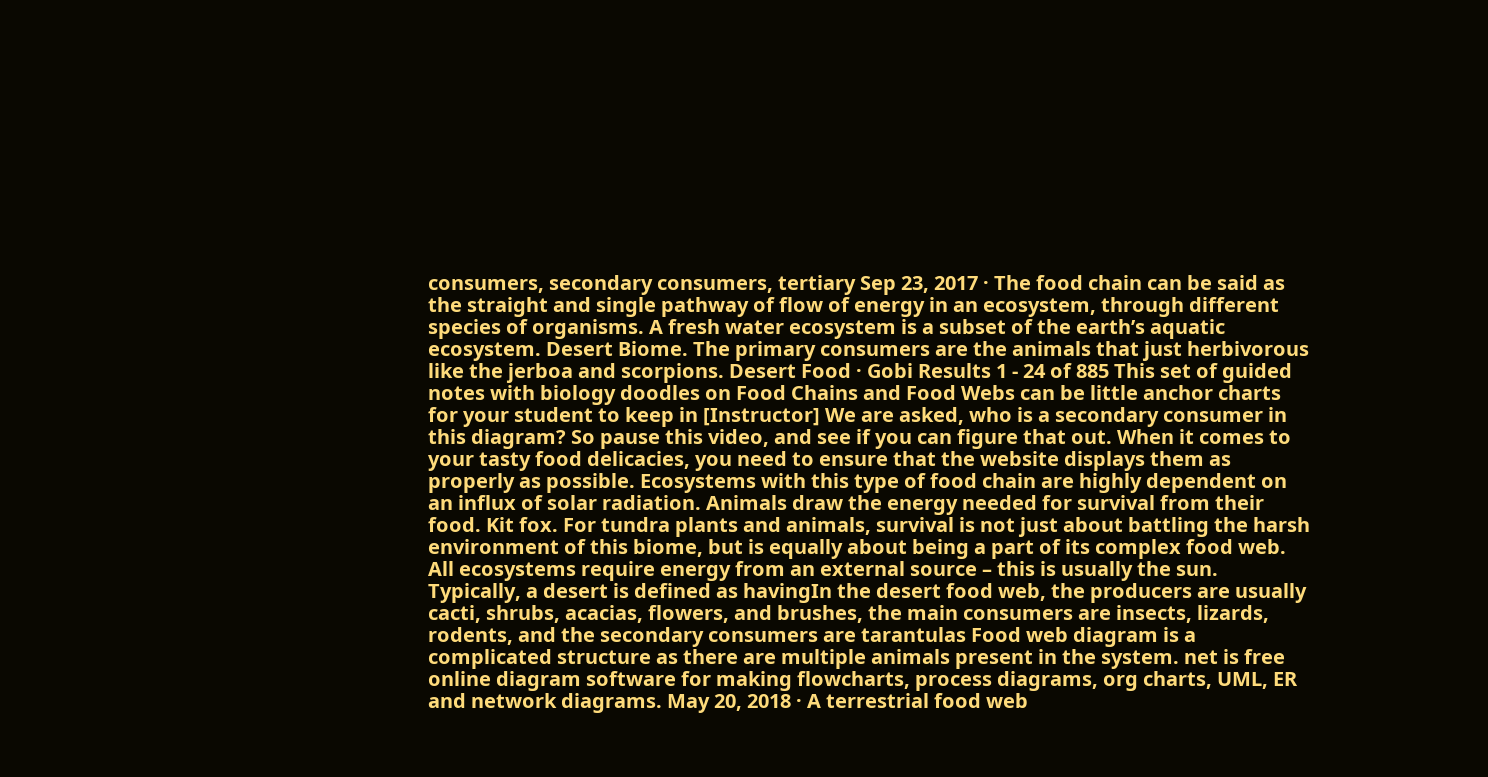consumers, secondary consumers, tertiary Sep 23, 2017 · The food chain can be said as the straight and single pathway of flow of energy in an ecosystem, through different species of organisms. A fresh water ecosystem is a subset of the earth’s aquatic ecosystem. Desert Biome. The primary consumers are the animals that just herbivorous like the jerboa and scorpions. Desert Food · Gobi Results 1 - 24 of 885 This set of guided notes with biology doodles on Food Chains and Food Webs can be little anchor charts for your student to keep in [Instructor] We are asked, who is a secondary consumer in this diagram? So pause this video, and see if you can figure that out. When it comes to your tasty food delicacies, you need to ensure that the website displays them as properly as possible. Ecosystems with this type of food chain are highly dependent on an influx of solar radiation. Animals draw the energy needed for survival from their food. Kit fox. For tundra plants and animals, survival is not just about battling the harsh environment of this biome, but is equally about being a part of its complex food web. All ecosystems require energy from an external source – this is usually the sun. Typically, a desert is defined as havingIn the desert food web, the producers are usually cacti, shrubs, acacias, flowers, and brushes, the main consumers are insects, lizards, rodents, and the secondary consumers are tarantulas Food web diagram is a complicated structure as there are multiple animals present in the system. net is free online diagram software for making flowcharts, process diagrams, org charts, UML, ER and network diagrams. May 20, 2018 · A terrestrial food web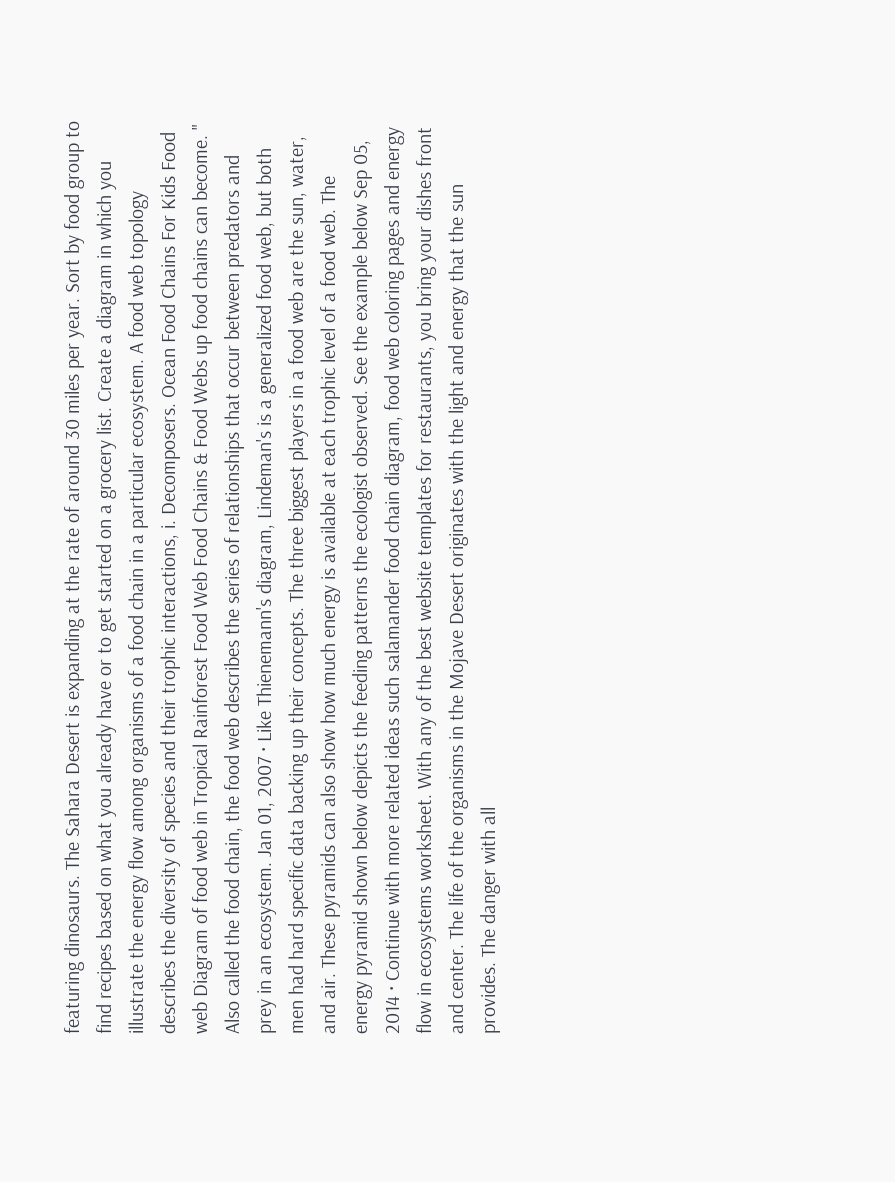featuring dinosaurs. The Sahara Desert is expanding at the rate of around 30 miles per year. Sort by food group to find recipes based on what you already have or to get started on a grocery list. Create a diagram in which you illustrate the energy flow among organisms of a food chain in a particular ecosystem. A food web topology describes the diversity of species and their trophic interactions, i. Decomposers. Ocean Food Chains For Kids Food web Diagram of food web in Tropical Rainforest Food Web Food Chains & Food Webs up food chains can become. " Also called the food chain, the food web describes the series of relationships that occur between predators and prey in an ecosystem. Jan 01, 2007 · Like Thienemann's diagram, Lindeman's is a generalized food web, but both men had hard specific data backing up their concepts. The three biggest players in a food web are the sun, water, and air. These pyramids can also show how much energy is available at each trophic level of a food web. The energy pyramid shown below depicts the feeding patterns the ecologist observed. See the example below Sep 05, 2014 · Continue with more related ideas such salamander food chain diagram, food web coloring pages and energy flow in ecosystems worksheet. With any of the best website templates for restaurants, you bring your dishes front and center. The life of the organisms in the Mojave Desert originates with the light and energy that the sun provides. The danger with all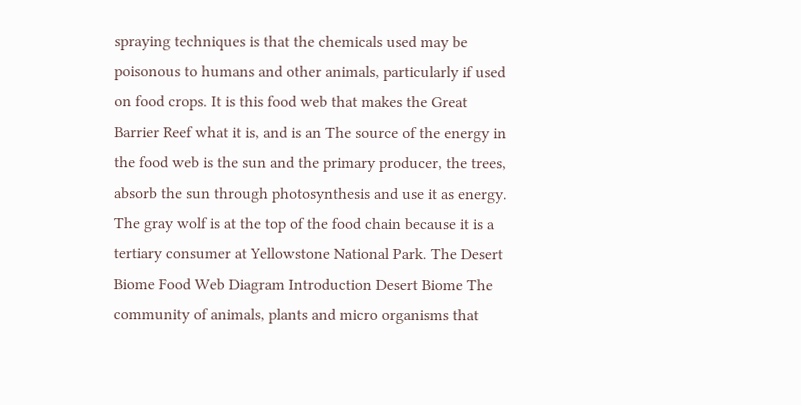spraying techniques is that the chemicals used may be poisonous to humans and other animals, particularly if used on food crops. It is this food web that makes the Great Barrier Reef what it is, and is an The source of the energy in the food web is the sun and the primary producer, the trees, absorb the sun through photosynthesis and use it as energy. The gray wolf is at the top of the food chain because it is a tertiary consumer at Yellowstone National Park. The Desert Biome Food Web Diagram Introduction Desert Biome The community of animals, plants and micro organisms that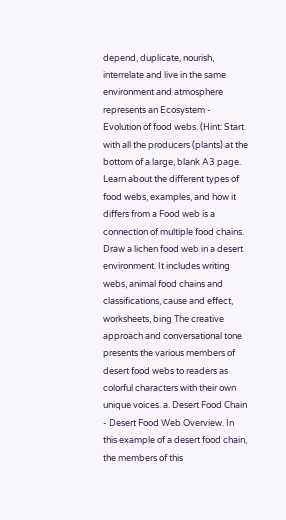depend, duplicate, nourish, interrelate and live in the same environment and atmosphere represents an Ecosystem - Evolution of food webs. (Hint: Start with all the producers (plants) at the bottom of a large, blank A3 page. Learn about the different types of food webs, examples, and how it differs from a Food web is a connection of multiple food chains. Draw a lichen food web in a desert environment. It includes writing webs, animal food chains and classifications, cause and effect, worksheets, bing The creative approach and conversational tone presents the various members of desert food webs to readers as colorful characters with their own unique voices. a. Desert Food Chain - Desert Food Web Overview. In this example of a desert food chain, the members of this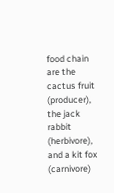food chain are the cactus fruit (producer), the jack rabbit (herbivore), and a kit fox (carnivore)